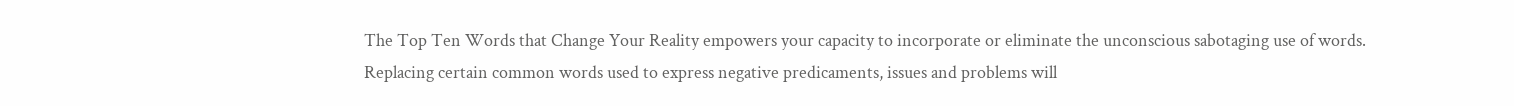The Top Ten Words that Change Your Reality empowers your capacity to incorporate or eliminate the unconscious sabotaging use of words. Replacing certain common words used to express negative predicaments, issues and problems will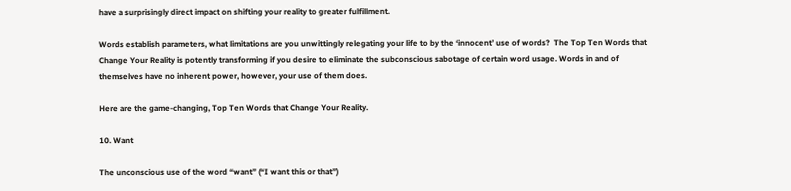have a surprisingly direct impact on shifting your reality to greater fulfillment.

Words establish parameters, what limitations are you unwittingly relegating your life to by the ‘innocent’ use of words?  The Top Ten Words that Change Your Reality is potently transforming if you desire to eliminate the subconscious sabotage of certain word usage. Words in and of themselves have no inherent power, however, your use of them does.

Here are the game-changing, Top Ten Words that Change Your Reality.

10. Want

The unconscious use of the word “want” (“I want this or that”)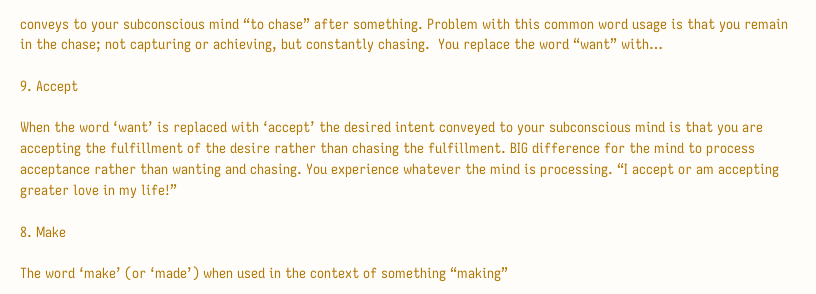conveys to your subconscious mind “to chase” after something. Problem with this common word usage is that you remain in the chase; not capturing or achieving, but constantly chasing.  You replace the word “want” with…

9. Accept

When the word ‘want’ is replaced with ‘accept’ the desired intent conveyed to your subconscious mind is that you are accepting the fulfillment of the desire rather than chasing the fulfillment. BIG difference for the mind to process acceptance rather than wanting and chasing. You experience whatever the mind is processing. “I accept or am accepting greater love in my life!”

8. Make

The word ‘make’ (or ‘made’) when used in the context of something “making”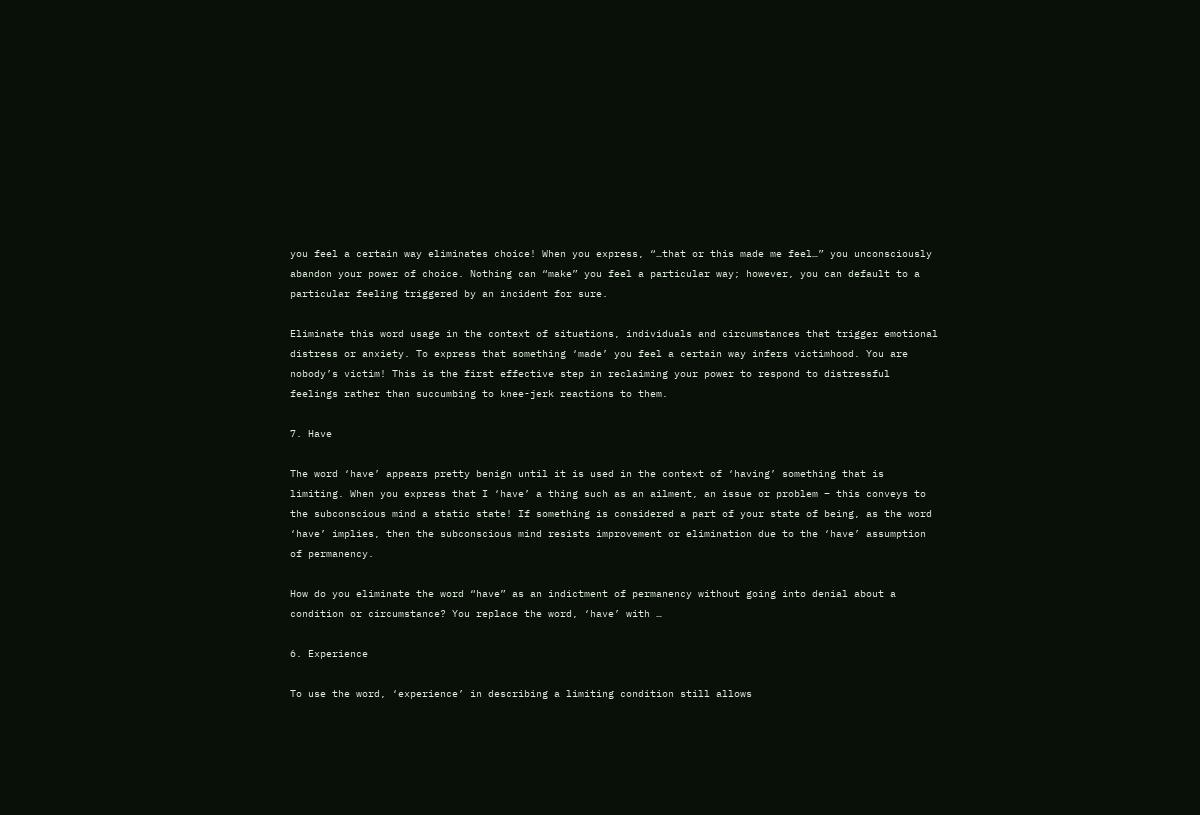you feel a certain way eliminates choice! When you express, “…that or this made me feel…” you unconsciously abandon your power of choice. Nothing can “make” you feel a particular way; however, you can default to a particular feeling triggered by an incident for sure.

Eliminate this word usage in the context of situations, individuals and circumstances that trigger emotional distress or anxiety. To express that something ‘made’ you feel a certain way infers victimhood. You are nobody’s victim! This is the first effective step in reclaiming your power to respond to distressful feelings rather than succumbing to knee-jerk reactions to them.

7. Have

The word ‘have’ appears pretty benign until it is used in the context of ‘having’ something that is limiting. When you express that I ‘have’ a thing such as an ailment, an issue or problem – this conveys to the subconscious mind a static state! If something is considered a part of your state of being, as the word ‘have’ implies, then the subconscious mind resists improvement or elimination due to the ‘have’ assumption of permanency.

How do you eliminate the word “have” as an indictment of permanency without going into denial about a condition or circumstance? You replace the word, ‘have’ with …

6. Experience

To use the word, ‘experience’ in describing a limiting condition still allows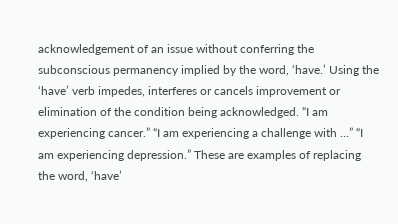acknowledgement of an issue without conferring the subconscious permanency implied by the word, ‘have.’ Using the ‘have’ verb impedes, interferes or cancels improvement or elimination of the condition being acknowledged. “I am experiencing cancer.” “I am experiencing a challenge with …” “I am experiencing depression.” These are examples of replacing the word, ‘have’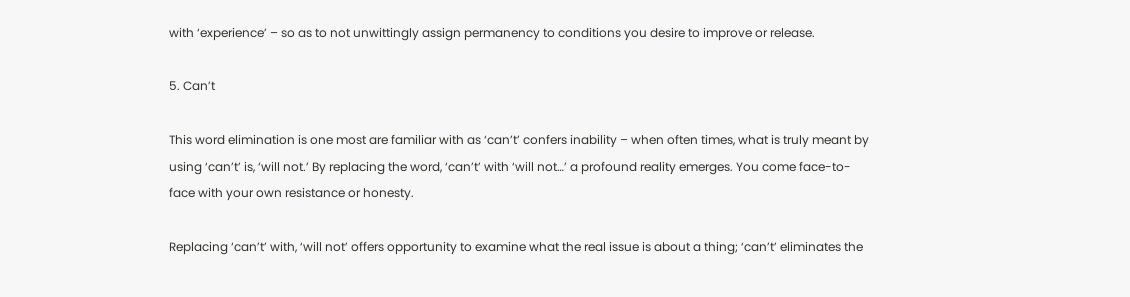with ‘experience’ – so as to not unwittingly assign permanency to conditions you desire to improve or release.

5. Can’t

This word elimination is one most are familiar with as ‘can’t’ confers inability – when often times, what is truly meant by using ‘can’t’ is, ‘will not.’ By replacing the word, ‘can’t’ with ‘will not…’ a profound reality emerges. You come face-to-face with your own resistance or honesty.

Replacing ‘can’t’ with, ‘will not’ offers opportunity to examine what the real issue is about a thing; ‘can’t’ eliminates the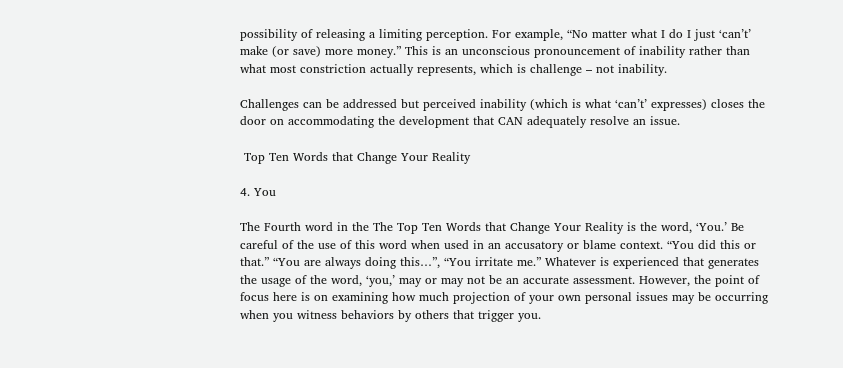possibility of releasing a limiting perception. For example, “No matter what I do I just ‘can’t’ make (or save) more money.” This is an unconscious pronouncement of inability rather than what most constriction actually represents, which is challenge – not inability.

Challenges can be addressed but perceived inability (which is what ‘can’t’ expresses) closes the door on accommodating the development that CAN adequately resolve an issue.

 Top Ten Words that Change Your Reality

4. You

The Fourth word in the The Top Ten Words that Change Your Reality is the word, ‘You.’ Be careful of the use of this word when used in an accusatory or blame context. “You did this or that.” “You are always doing this…”, “You irritate me.” Whatever is experienced that generates the usage of the word, ‘you,’ may or may not be an accurate assessment. However, the point of focus here is on examining how much projection of your own personal issues may be occurring when you witness behaviors by others that trigger you.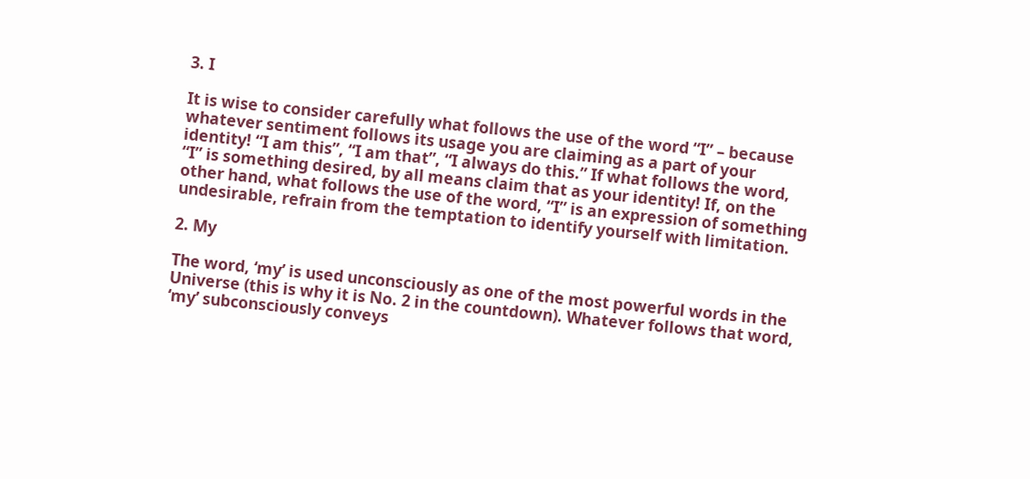3. I

It is wise to consider carefully what follows the use of the word “I” – because whatever sentiment follows its usage you are claiming as a part of your identity! “I am this”, “I am that”, “I always do this.” If what follows the word, “I” is something desired, by all means claim that as your identity! If, on the other hand, what follows the use of the word, “I” is an expression of something undesirable, refrain from the temptation to identify yourself with limitation.

2. My

The word, ‘my’ is used unconsciously as one of the most powerful words in the Universe (this is why it is No. 2 in the countdown). Whatever follows that word, ‘my’ subconsciously conveys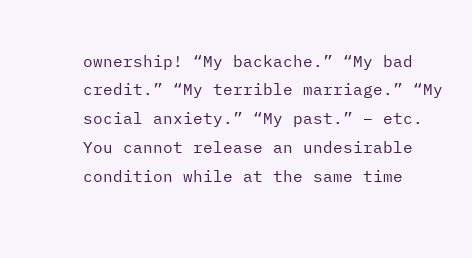ownership! “My backache.” “My bad credit.” “My terrible marriage.” “My social anxiety.” “My past.” – etc.  You cannot release an undesirable condition while at the same time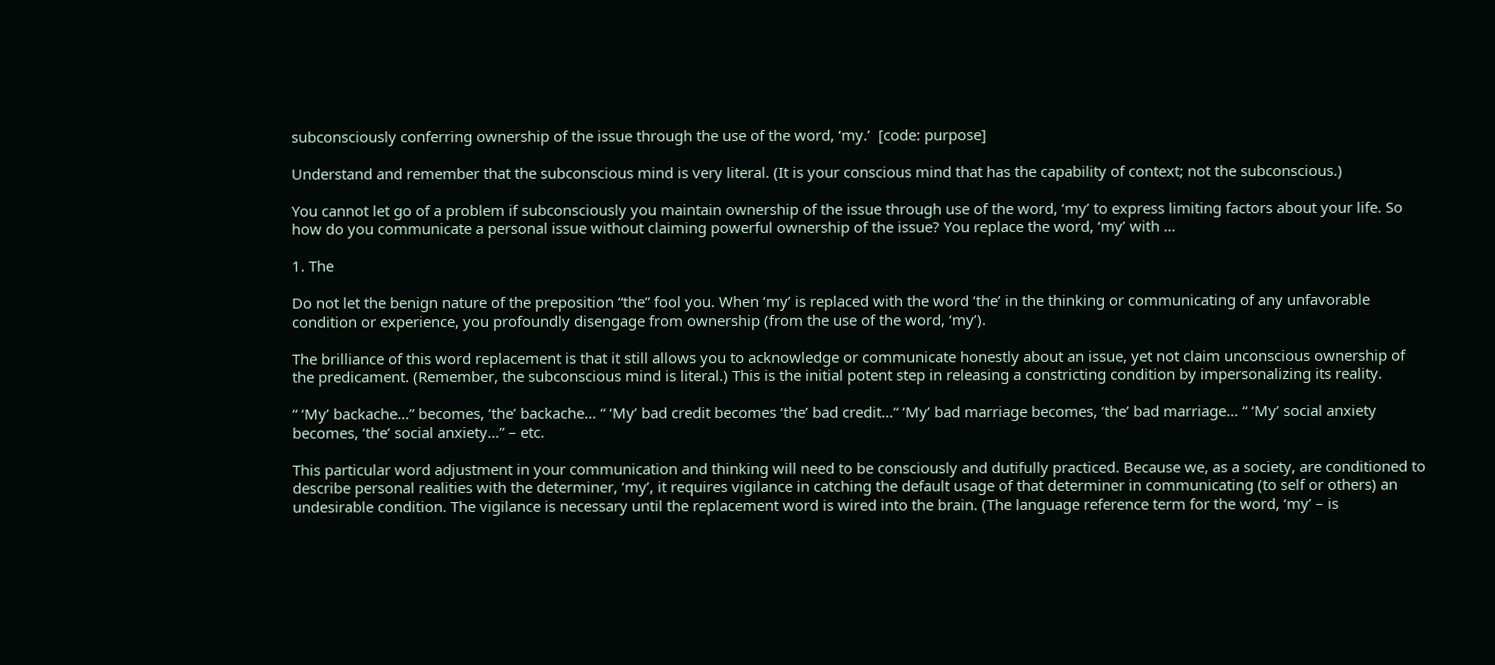subconsciously conferring ownership of the issue through the use of the word, ‘my.’  [code: purpose]

Understand and remember that the subconscious mind is very literal. (It is your conscious mind that has the capability of context; not the subconscious.)

You cannot let go of a problem if subconsciously you maintain ownership of the issue through use of the word, ‘my’ to express limiting factors about your life. So how do you communicate a personal issue without claiming powerful ownership of the issue? You replace the word, ‘my’ with …

1. The

Do not let the benign nature of the preposition “the” fool you. When ‘my’ is replaced with the word ‘the’ in the thinking or communicating of any unfavorable condition or experience, you profoundly disengage from ownership (from the use of the word, ‘my’).

The brilliance of this word replacement is that it still allows you to acknowledge or communicate honestly about an issue, yet not claim unconscious ownership of the predicament. (Remember, the subconscious mind is literal.) This is the initial potent step in releasing a constricting condition by impersonalizing its reality.

“ ‘My’ backache…” becomes, ‘the’ backache… “ ‘My’ bad credit becomes ‘the’ bad credit…“ ‘My’ bad marriage becomes, ‘the’ bad marriage… “ ‘My’ social anxiety becomes, ‘the’ social anxiety…” – etc.

This particular word adjustment in your communication and thinking will need to be consciously and dutifully practiced. Because we, as a society, are conditioned to describe personal realities with the determiner, ‘my’, it requires vigilance in catching the default usage of that determiner in communicating (to self or others) an undesirable condition. The vigilance is necessary until the replacement word is wired into the brain. (The language reference term for the word, ‘my’ – is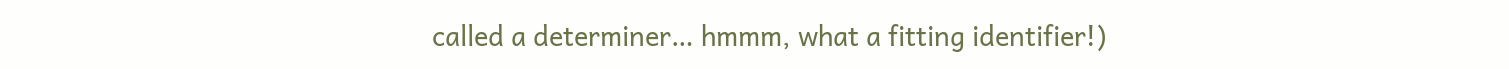called a determiner… hmmm, what a fitting identifier!)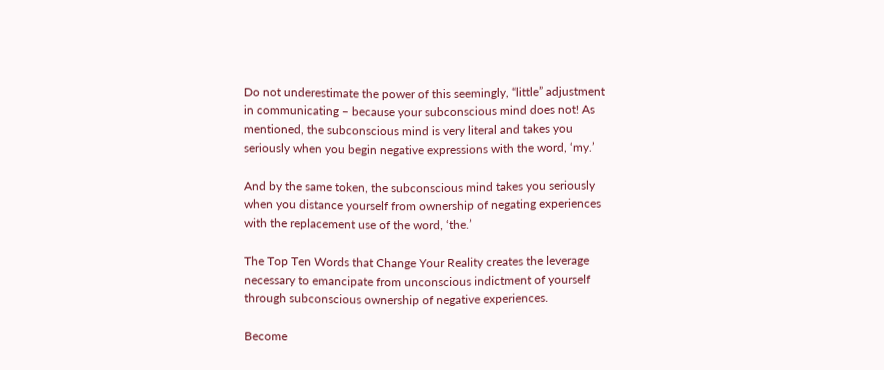Do not underestimate the power of this seemingly, “little” adjustment in communicating – because your subconscious mind does not! As mentioned, the subconscious mind is very literal and takes you seriously when you begin negative expressions with the word, ‘my.’

And by the same token, the subconscious mind takes you seriously when you distance yourself from ownership of negating experiences with the replacement use of the word, ‘the.’

The Top Ten Words that Change Your Reality creates the leverage necessary to emancipate from unconscious indictment of yourself through subconscious ownership of negative experiences.

Become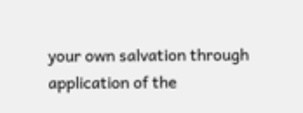your own salvation through application of the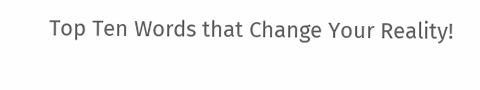Top Ten Words that Change Your Reality!